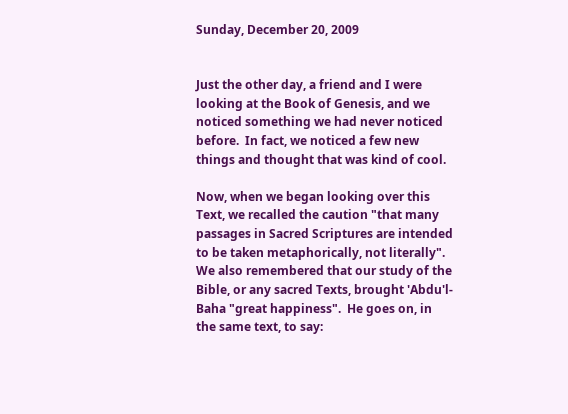Sunday, December 20, 2009


Just the other day, a friend and I were looking at the Book of Genesis, and we noticed something we had never noticed before.  In fact, we noticed a few new things and thought that was kind of cool.

Now, when we began looking over this Text, we recalled the caution "that many passages in Sacred Scriptures are intended to be taken metaphorically, not literally".  We also remembered that our study of the Bible, or any sacred Texts, brought 'Abdu'l-Baha "great happiness".  He goes on, in the same text, to say: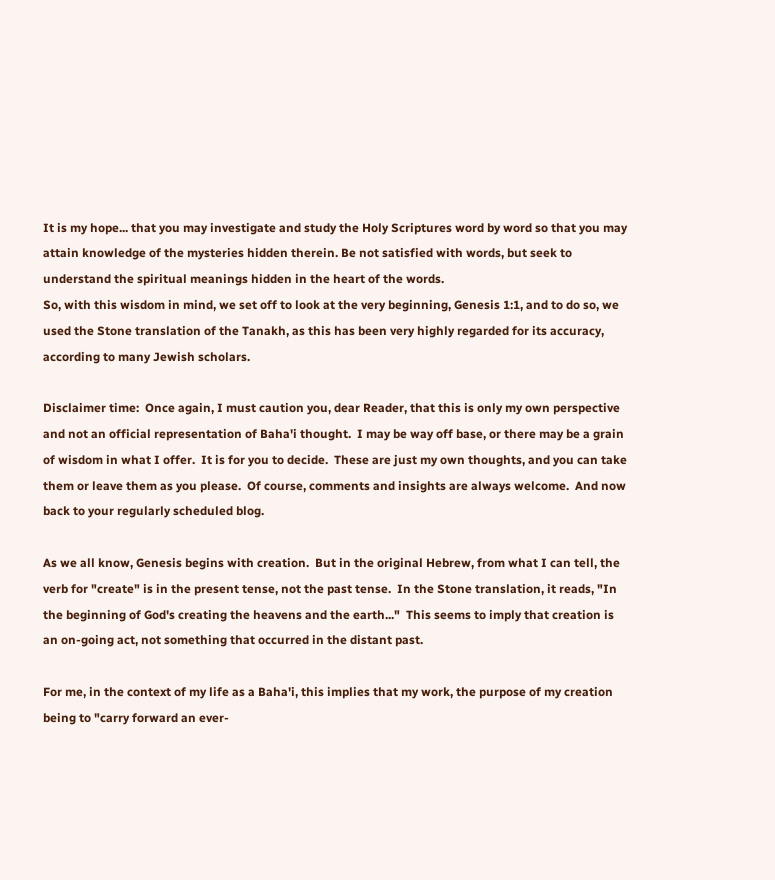It is my hope... that you may investigate and study the Holy Scriptures word by word so that you may attain knowledge of the mysteries hidden therein. Be not satisfied with words, but seek to understand the spiritual meanings hidden in the heart of the words.
So, with this wisdom in mind, we set off to look at the very beginning, Genesis 1:1, and to do so, we used the Stone translation of the Tanakh, as this has been very highly regarded for its accuracy, according to many Jewish scholars.

Disclaimer time:  Once again, I must caution you, dear Reader, that this is only my own perspective and not an official representation of Baha'i thought.  I may be way off base, or there may be a grain of wisdom in what I offer.  It is for you to decide.  These are just my own thoughts, and you can take them or leave them as you please.  Of course, comments and insights are always welcome.  And now back to your regularly scheduled blog.

As we all know, Genesis begins with creation.  But in the original Hebrew, from what I can tell, the verb for "create" is in the present tense, not the past tense.  In the Stone translation, it reads, "In the beginning of God's creating the heavens and the earth..."  This seems to imply that creation is an on-going act, not something that occurred in the distant past.

For me, in the context of my life as a Baha'i, this implies that my work, the purpose of my creation being to "carry forward an ever-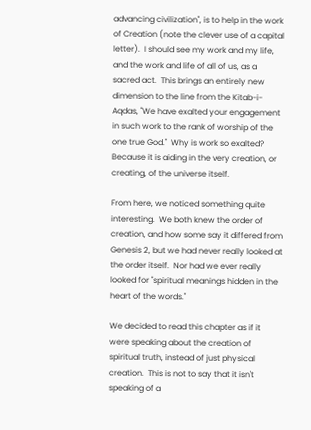advancing civilization", is to help in the work of Creation (note the clever use of a capital letter).  I should see my work and my life, and the work and life of all of us, as a sacred act.  This brings an entirely new dimension to the line from the Kitab-i-Aqdas, "We have exalted your engagement in such work to the rank of worship of the one true God."  Why is work so exalted?  Because it is aiding in the very creation, or creating, of the universe itself.

From here, we noticed something quite interesting.  We both knew the order of creation, and how some say it differed from Genesis 2, but we had never really looked at the order itself.  Nor had we ever really looked for "spiritual meanings hidden in the heart of the words."

We decided to read this chapter as if it were speaking about the creation of spiritual truth, instead of just physical creation.  This is not to say that it isn't speaking of a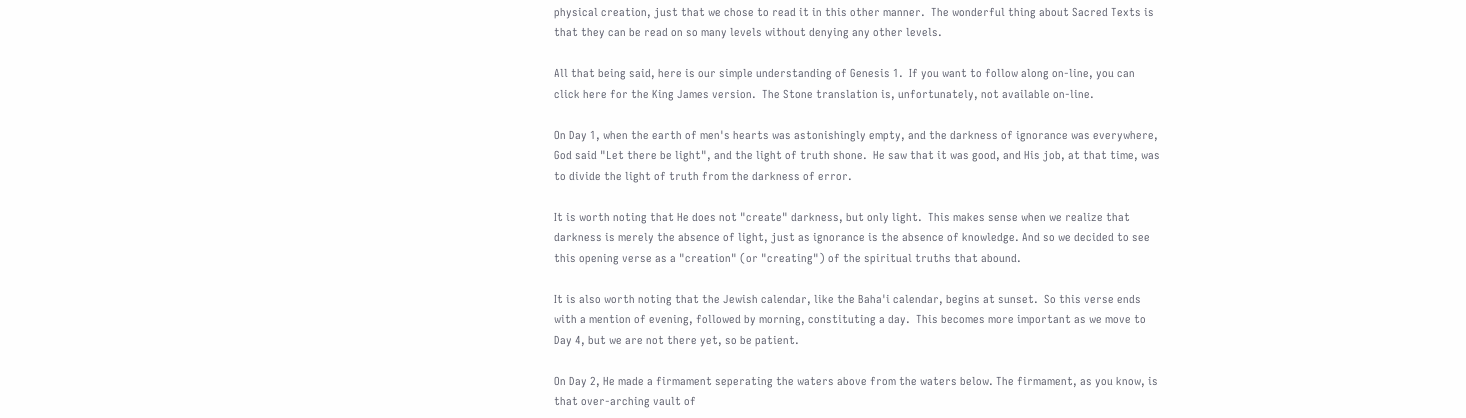physical creation, just that we chose to read it in this other manner.  The wonderful thing about Sacred Texts is that they can be read on so many levels without denying any other levels.

All that being said, here is our simple understanding of Genesis 1.  If you want to follow along on-line, you can click here for the King James version.  The Stone translation is, unfortunately, not available on-line.

On Day 1, when the earth of men's hearts was astonishingly empty, and the darkness of ignorance was everywhere, God said "Let there be light", and the light of truth shone.  He saw that it was good, and His job, at that time, was to divide the light of truth from the darkness of error.

It is worth noting that He does not "create" darkness, but only light.  This makes sense when we realize that darkness is merely the absence of light, just as ignorance is the absence of knowledge. And so we decided to see this opening verse as a "creation" (or "creating") of the spiritual truths that abound.

It is also worth noting that the Jewish calendar, like the Baha'i calendar, begins at sunset.  So this verse ends with a mention of evening, followed by morning, constituting a day.  This becomes more important as we move to Day 4, but we are not there yet, so be patient.

On Day 2, He made a firmament seperating the waters above from the waters below. The firmament, as you know, is that over-arching vault of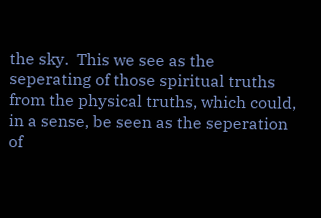the sky.  This we see as the seperating of those spiritual truths from the physical truths, which could, in a sense, be seen as the seperation of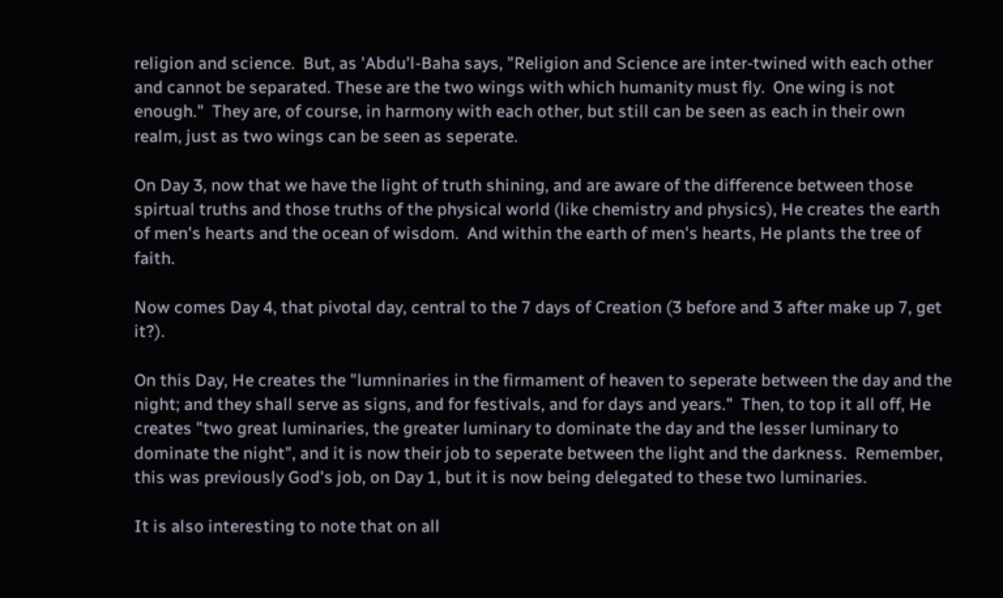religion and science.  But, as 'Abdu'l-Baha says, "Religion and Science are inter-twined with each other and cannot be separated. These are the two wings with which humanity must fly.  One wing is not enough."  They are, of course, in harmony with each other, but still can be seen as each in their own realm, just as two wings can be seen as seperate.

On Day 3, now that we have the light of truth shining, and are aware of the difference between those spirtual truths and those truths of the physical world (like chemistry and physics), He creates the earth of men's hearts and the ocean of wisdom.  And within the earth of men's hearts, He plants the tree of faith.

Now comes Day 4, that pivotal day, central to the 7 days of Creation (3 before and 3 after make up 7, get it?).

On this Day, He creates the "lumninaries in the firmament of heaven to seperate between the day and the night; and they shall serve as signs, and for festivals, and for days and years."  Then, to top it all off, He creates "two great luminaries, the greater luminary to dominate the day and the lesser luminary to dominate the night", and it is now their job to seperate between the light and the darkness.  Remember, this was previously God's job, on Day 1, but it is now being delegated to these two luminaries.

It is also interesting to note that on all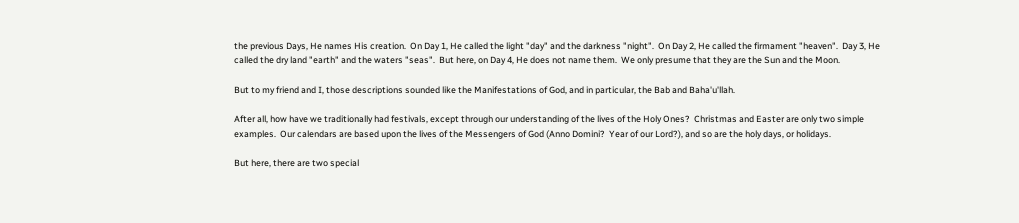the previous Days, He names His creation.  On Day 1, He called the light "day" and the darkness "night".  On Day 2, He called the firmament "heaven".  Day 3, He called the dry land "earth" and the waters "seas".  But here, on Day 4, He does not name them.  We only presume that they are the Sun and the Moon.

But to my friend and I, those descriptions sounded like the Manifestations of God, and in particular, the Bab and Baha'u'llah.

After all, how have we traditionally had festivals, except through our understanding of the lives of the Holy Ones?  Christmas and Easter are only two simple examples.  Our calendars are based upon the lives of the Messengers of God (Anno Domini?  Year of our Lord?), and so are the holy days, or holidays.

But here, there are two special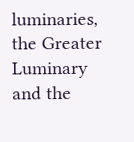luminaries, the Greater Luminary and the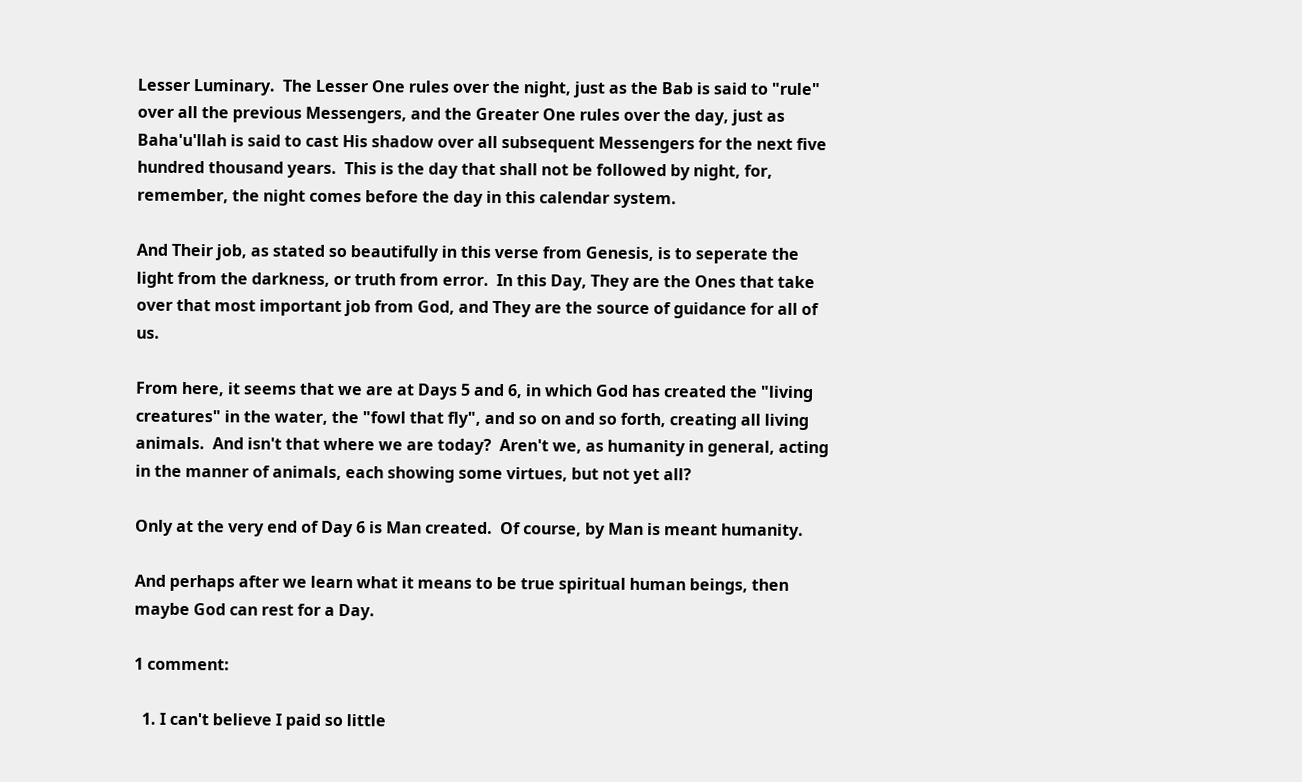Lesser Luminary.  The Lesser One rules over the night, just as the Bab is said to "rule" over all the previous Messengers, and the Greater One rules over the day, just as Baha'u'llah is said to cast His shadow over all subsequent Messengers for the next five hundred thousand years.  This is the day that shall not be followed by night, for, remember, the night comes before the day in this calendar system.

And Their job, as stated so beautifully in this verse from Genesis, is to seperate the light from the darkness, or truth from error.  In this Day, They are the Ones that take over that most important job from God, and They are the source of guidance for all of us.

From here, it seems that we are at Days 5 and 6, in which God has created the "living creatures" in the water, the "fowl that fly", and so on and so forth, creating all living animals.  And isn't that where we are today?  Aren't we, as humanity in general, acting in the manner of animals, each showing some virtues, but not yet all?

Only at the very end of Day 6 is Man created.  Of course, by Man is meant humanity.

And perhaps after we learn what it means to be true spiritual human beings, then maybe God can rest for a Day.

1 comment:

  1. I can't believe I paid so little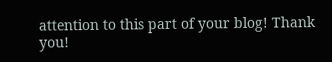attention to this part of your blog! Thank you!